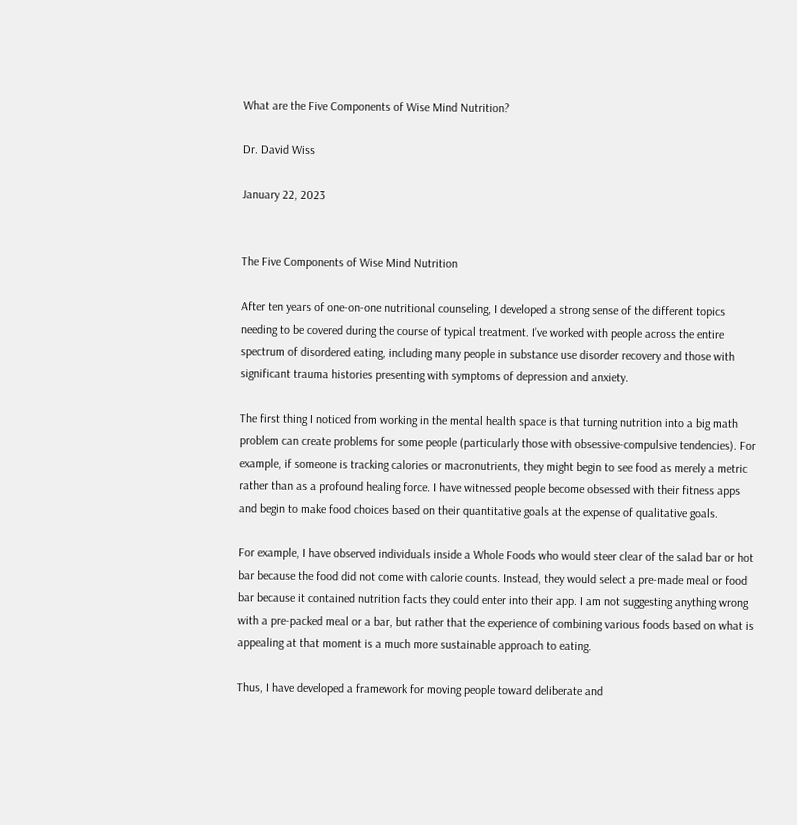What are the Five Components of Wise Mind Nutrition?

Dr. David Wiss

January 22, 2023


The Five Components of Wise Mind Nutrition

After ten years of one-on-one nutritional counseling, I developed a strong sense of the different topics needing to be covered during the course of typical treatment. I’ve worked with people across the entire spectrum of disordered eating, including many people in substance use disorder recovery and those with significant trauma histories presenting with symptoms of depression and anxiety.

The first thing I noticed from working in the mental health space is that turning nutrition into a big math problem can create problems for some people (particularly those with obsessive-compulsive tendencies). For example, if someone is tracking calories or macronutrients, they might begin to see food as merely a metric rather than as a profound healing force. I have witnessed people become obsessed with their fitness apps and begin to make food choices based on their quantitative goals at the expense of qualitative goals.

For example, I have observed individuals inside a Whole Foods who would steer clear of the salad bar or hot bar because the food did not come with calorie counts. Instead, they would select a pre-made meal or food bar because it contained nutrition facts they could enter into their app. I am not suggesting anything wrong with a pre-packed meal or a bar, but rather that the experience of combining various foods based on what is appealing at that moment is a much more sustainable approach to eating.

Thus, I have developed a framework for moving people toward deliberate and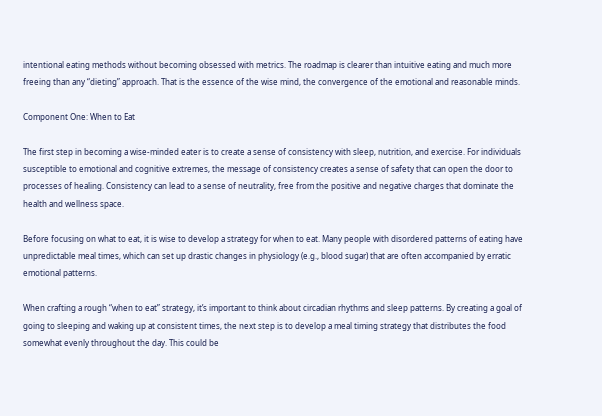intentional eating methods without becoming obsessed with metrics. The roadmap is clearer than intuitive eating and much more freeing than any “dieting” approach. That is the essence of the wise mind, the convergence of the emotional and reasonable minds.

Component One: When to Eat

The first step in becoming a wise-minded eater is to create a sense of consistency with sleep, nutrition, and exercise. For individuals susceptible to emotional and cognitive extremes, the message of consistency creates a sense of safety that can open the door to processes of healing. Consistency can lead to a sense of neutrality, free from the positive and negative charges that dominate the health and wellness space.

Before focusing on what to eat, it is wise to develop a strategy for when to eat. Many people with disordered patterns of eating have unpredictable meal times, which can set up drastic changes in physiology (e.g., blood sugar) that are often accompanied by erratic emotional patterns.

When crafting a rough “when to eat” strategy, it’s important to think about circadian rhythms and sleep patterns. By creating a goal of going to sleeping and waking up at consistent times, the next step is to develop a meal timing strategy that distributes the food somewhat evenly throughout the day. This could be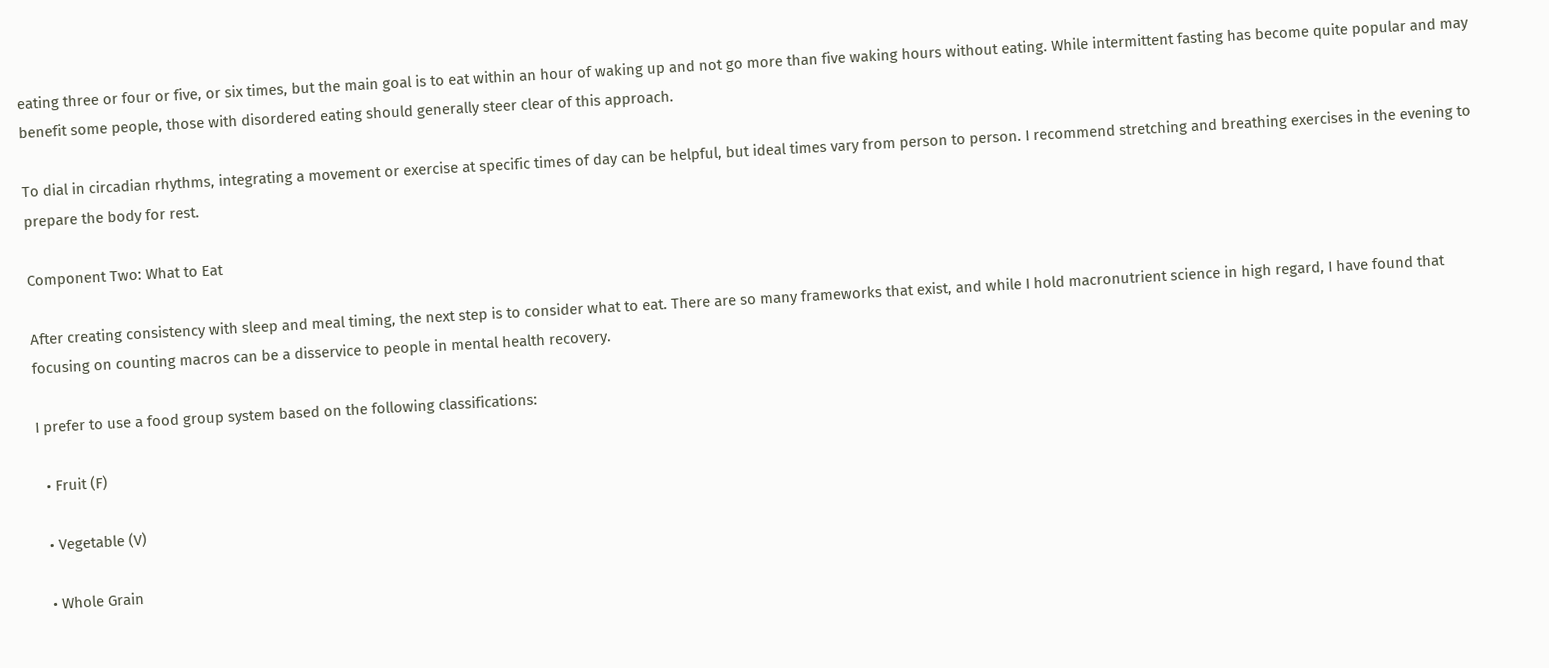eating three or four or five, or six times, but the main goal is to eat within an hour of waking up and not go more than five waking hours without eating. While intermittent fasting has become quite popular and may benefit some people, those with disordered eating should generally steer clear of this approach.

To dial in circadian rhythms, integrating a movement or exercise at specific times of day can be helpful, but ideal times vary from person to person. I recommend stretching and breathing exercises in the evening to prepare the body for rest.

Component Two: What to Eat

After creating consistency with sleep and meal timing, the next step is to consider what to eat. There are so many frameworks that exist, and while I hold macronutrient science in high regard, I have found that focusing on counting macros can be a disservice to people in mental health recovery.

I prefer to use a food group system based on the following classifications:

  • Fruit (F)

  • Vegetable (V)

  • Whole Grain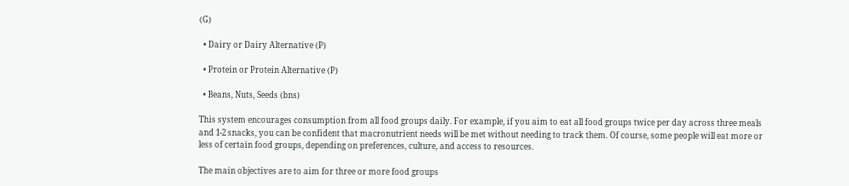(G)

  • Dairy or Dairy Alternative (P)

  • Protein or Protein Alternative (P)

  • Beans, Nuts, Seeds (bns)

This system encourages consumption from all food groups daily. For example, if you aim to eat all food groups twice per day across three meals and 1-2 snacks, you can be confident that macronutrient needs will be met without needing to track them. Of course, some people will eat more or less of certain food groups, depending on preferences, culture, and access to resources.

The main objectives are to aim for three or more food groups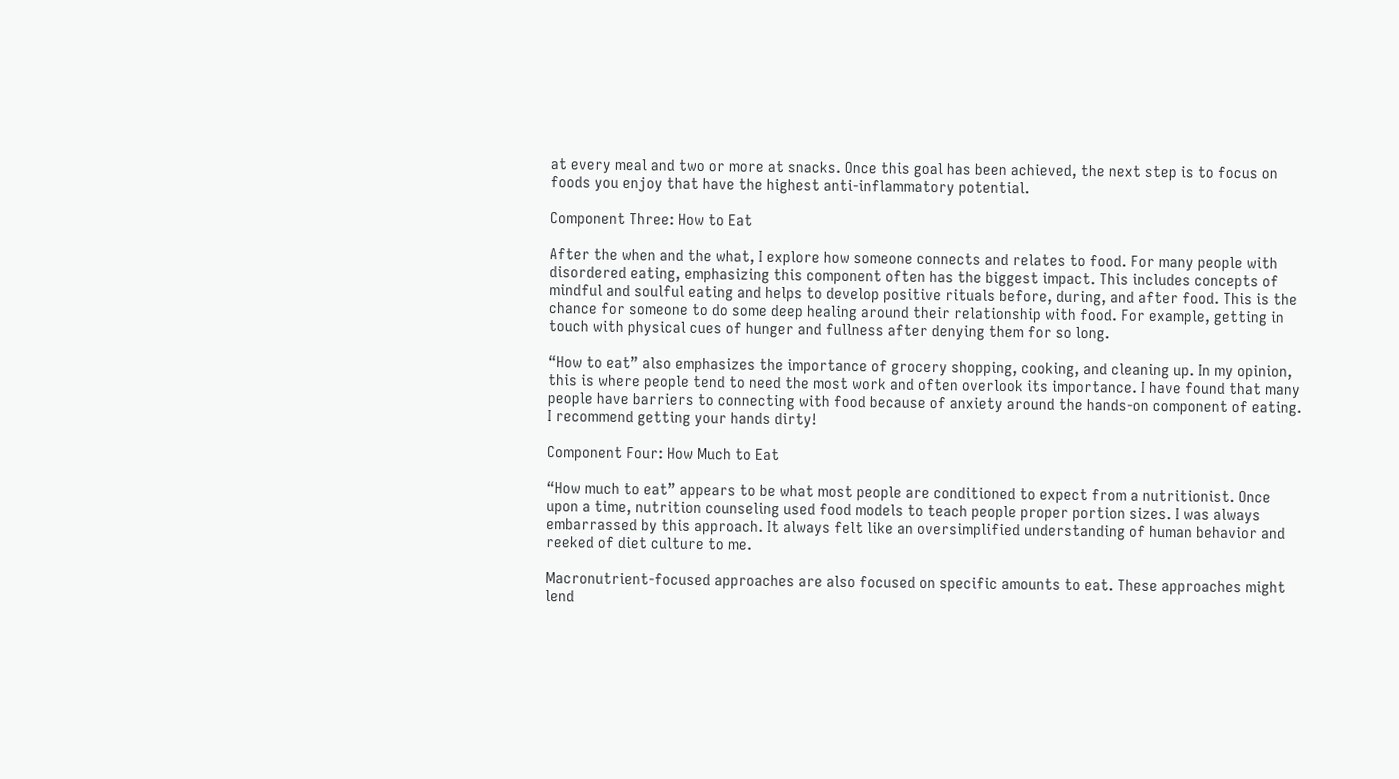at every meal and two or more at snacks. Once this goal has been achieved, the next step is to focus on foods you enjoy that have the highest anti-inflammatory potential.

Component Three: How to Eat

After the when and the what, I explore how someone connects and relates to food. For many people with disordered eating, emphasizing this component often has the biggest impact. This includes concepts of mindful and soulful eating and helps to develop positive rituals before, during, and after food. This is the chance for someone to do some deep healing around their relationship with food. For example, getting in touch with physical cues of hunger and fullness after denying them for so long.

“How to eat” also emphasizes the importance of grocery shopping, cooking, and cleaning up. In my opinion, this is where people tend to need the most work and often overlook its importance. I have found that many people have barriers to connecting with food because of anxiety around the hands-on component of eating. I recommend getting your hands dirty!

Component Four: How Much to Eat

“How much to eat” appears to be what most people are conditioned to expect from a nutritionist. Once upon a time, nutrition counseling used food models to teach people proper portion sizes. I was always embarrassed by this approach. It always felt like an oversimplified understanding of human behavior and reeked of diet culture to me.

Macronutrient-focused approaches are also focused on specific amounts to eat. These approaches might lend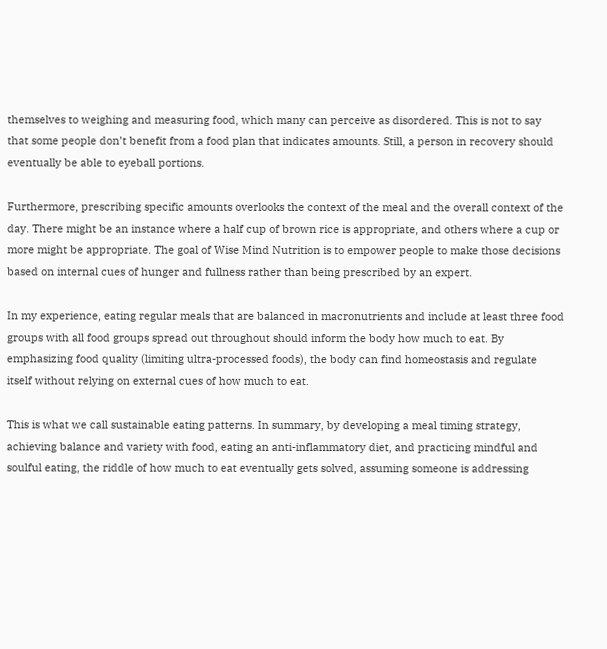themselves to weighing and measuring food, which many can perceive as disordered. This is not to say that some people don’t benefit from a food plan that indicates amounts. Still, a person in recovery should eventually be able to eyeball portions.

Furthermore, prescribing specific amounts overlooks the context of the meal and the overall context of the day. There might be an instance where a half cup of brown rice is appropriate, and others where a cup or more might be appropriate. The goal of Wise Mind Nutrition is to empower people to make those decisions based on internal cues of hunger and fullness rather than being prescribed by an expert.

In my experience, eating regular meals that are balanced in macronutrients and include at least three food groups with all food groups spread out throughout should inform the body how much to eat. By emphasizing food quality (limiting ultra-processed foods), the body can find homeostasis and regulate itself without relying on external cues of how much to eat.

This is what we call sustainable eating patterns. In summary, by developing a meal timing strategy, achieving balance and variety with food, eating an anti-inflammatory diet, and practicing mindful and soulful eating, the riddle of how much to eat eventually gets solved, assuming someone is addressing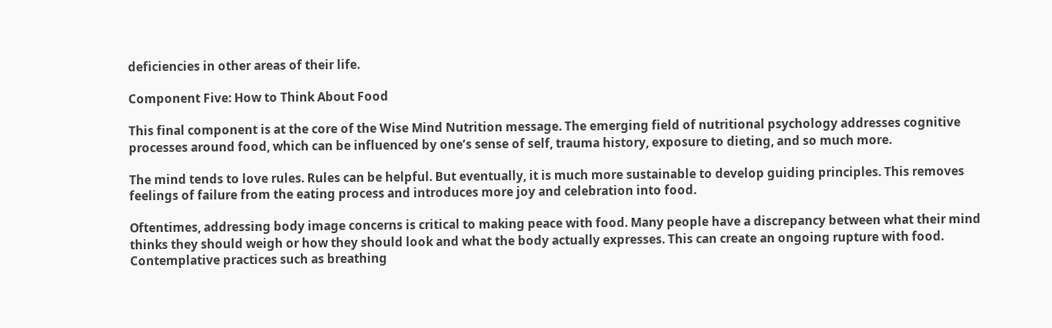deficiencies in other areas of their life.

Component Five: How to Think About Food

This final component is at the core of the Wise Mind Nutrition message. The emerging field of nutritional psychology addresses cognitive processes around food, which can be influenced by one’s sense of self, trauma history, exposure to dieting, and so much more.

The mind tends to love rules. Rules can be helpful. But eventually, it is much more sustainable to develop guiding principles. This removes feelings of failure from the eating process and introduces more joy and celebration into food.

Oftentimes, addressing body image concerns is critical to making peace with food. Many people have a discrepancy between what their mind thinks they should weigh or how they should look and what the body actually expresses. This can create an ongoing rupture with food. Contemplative practices such as breathing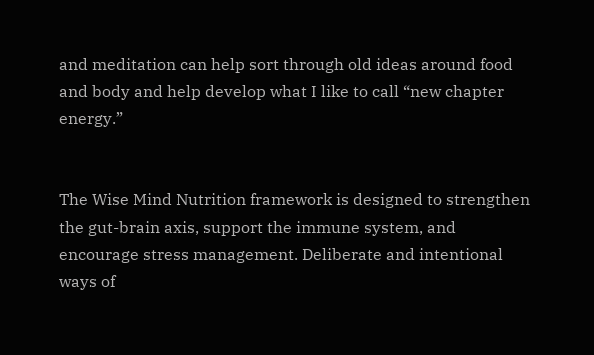and meditation can help sort through old ideas around food and body and help develop what I like to call “new chapter energy.”


The Wise Mind Nutrition framework is designed to strengthen the gut-brain axis, support the immune system, and encourage stress management. Deliberate and intentional ways of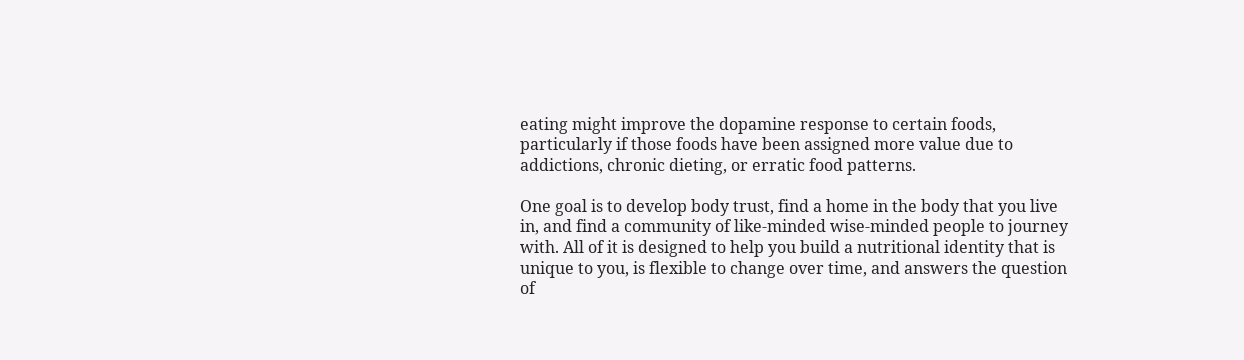eating might improve the dopamine response to certain foods, particularly if those foods have been assigned more value due to addictions, chronic dieting, or erratic food patterns.

One goal is to develop body trust, find a home in the body that you live in, and find a community of like-minded wise-minded people to journey with. All of it is designed to help you build a nutritional identity that is unique to you, is flexible to change over time, and answers the question of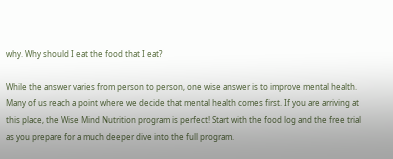why. Why should I eat the food that I eat?

While the answer varies from person to person, one wise answer is to improve mental health. Many of us reach a point where we decide that mental health comes first. If you are arriving at this place, the Wise Mind Nutrition program is perfect! Start with the food log and the free trial as you prepare for a much deeper dive into the full program.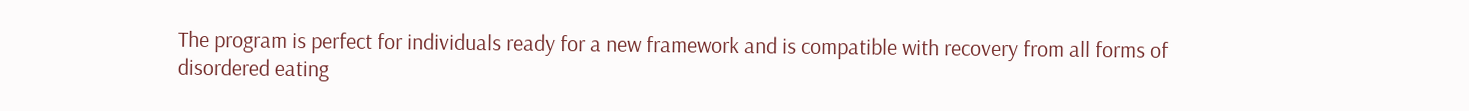The program is perfect for individuals ready for a new framework and is compatible with recovery from all forms of disordered eating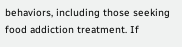behaviors, including those seeking food addiction treatment. If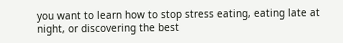you want to learn how to stop stress eating, eating late at night, or discovering the best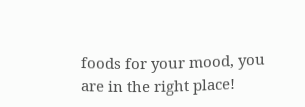foods for your mood, you are in the right place!